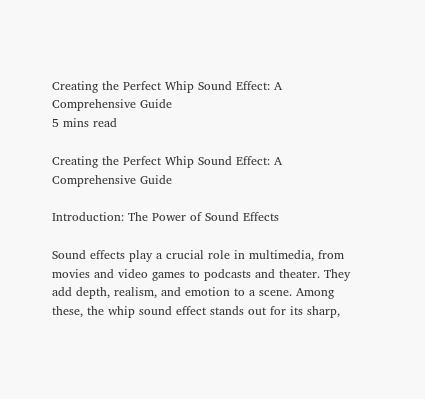Creating the Perfect Whip Sound Effect: A Comprehensive Guide
5 mins read

Creating the Perfect Whip Sound Effect: A Comprehensive Guide

Introduction: The Power of Sound Effects

Sound effects play a crucial role in multimedia, from movies and video games to podcasts and theater. They add depth, realism, and emotion to a scene. Among these, the whip sound effect stands out for its sharp,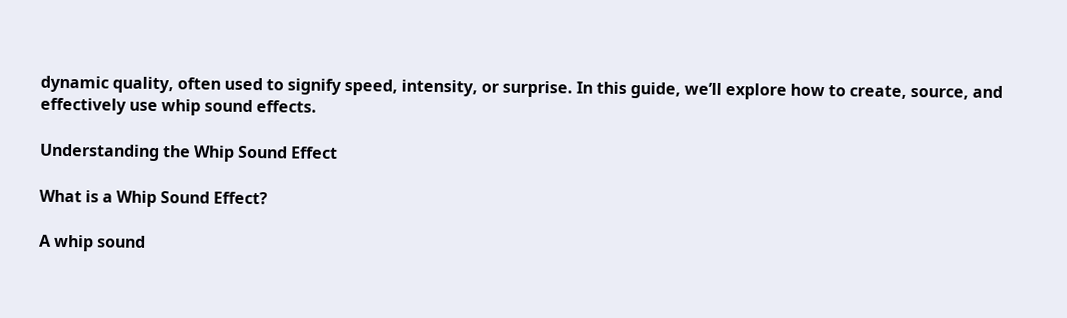dynamic quality, often used to signify speed, intensity, or surprise. In this guide, we’ll explore how to create, source, and effectively use whip sound effects.

Understanding the Whip Sound Effect

What is a Whip Sound Effect?

A whip sound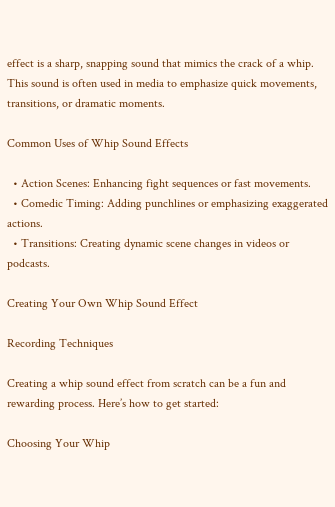effect is a sharp, snapping sound that mimics the crack of a whip. This sound is often used in media to emphasize quick movements, transitions, or dramatic moments.

Common Uses of Whip Sound Effects

  • Action Scenes: Enhancing fight sequences or fast movements.
  • Comedic Timing: Adding punchlines or emphasizing exaggerated actions.
  • Transitions: Creating dynamic scene changes in videos or podcasts.

Creating Your Own Whip Sound Effect

Recording Techniques

Creating a whip sound effect from scratch can be a fun and rewarding process. Here’s how to get started:

Choosing Your Whip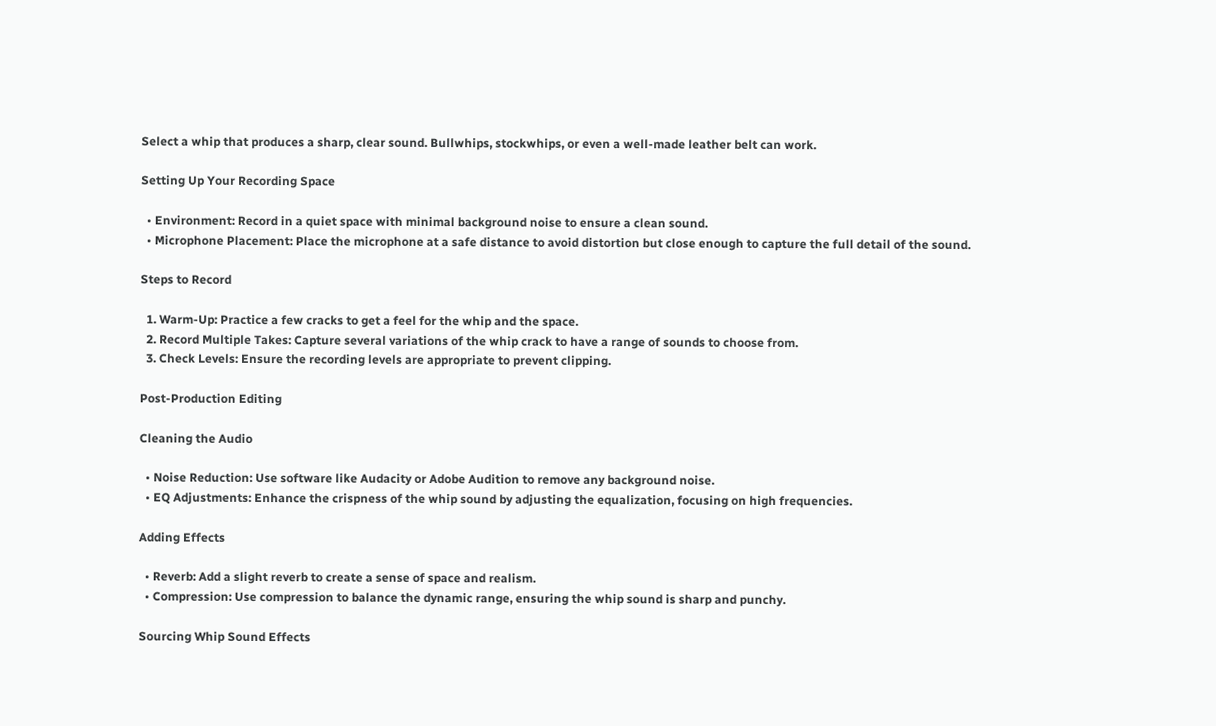Select a whip that produces a sharp, clear sound. Bullwhips, stockwhips, or even a well-made leather belt can work.

Setting Up Your Recording Space

  • Environment: Record in a quiet space with minimal background noise to ensure a clean sound.
  • Microphone Placement: Place the microphone at a safe distance to avoid distortion but close enough to capture the full detail of the sound.

Steps to Record

  1. Warm-Up: Practice a few cracks to get a feel for the whip and the space.
  2. Record Multiple Takes: Capture several variations of the whip crack to have a range of sounds to choose from.
  3. Check Levels: Ensure the recording levels are appropriate to prevent clipping.

Post-Production Editing

Cleaning the Audio

  • Noise Reduction: Use software like Audacity or Adobe Audition to remove any background noise.
  • EQ Adjustments: Enhance the crispness of the whip sound by adjusting the equalization, focusing on high frequencies.

Adding Effects

  • Reverb: Add a slight reverb to create a sense of space and realism.
  • Compression: Use compression to balance the dynamic range, ensuring the whip sound is sharp and punchy.

Sourcing Whip Sound Effects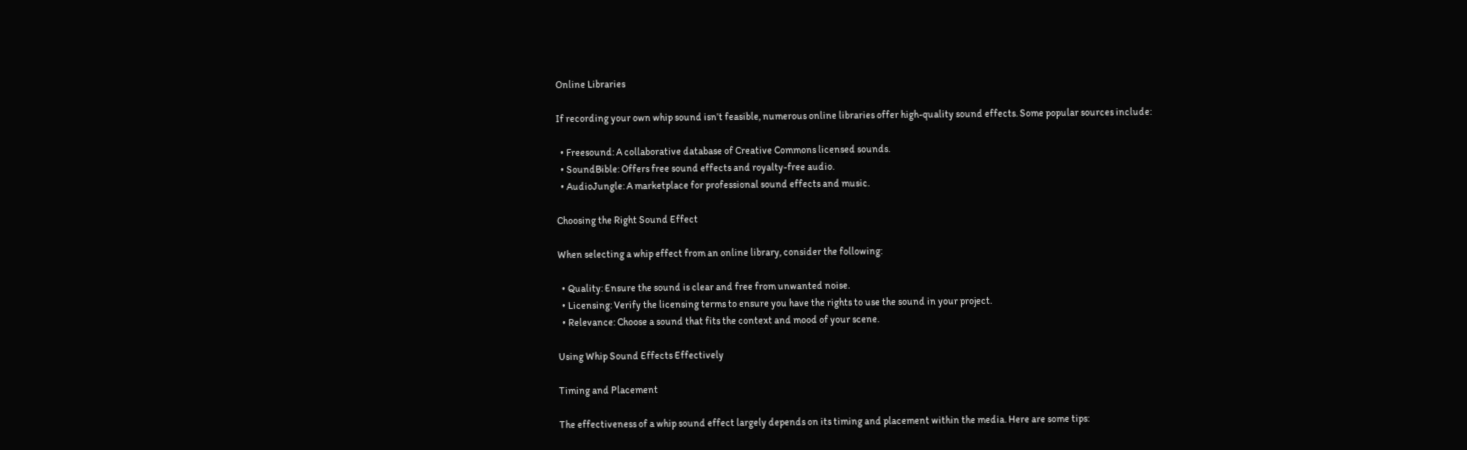Online Libraries

If recording your own whip sound isn’t feasible, numerous online libraries offer high-quality sound effects. Some popular sources include:

  • Freesound: A collaborative database of Creative Commons licensed sounds.
  • SoundBible: Offers free sound effects and royalty-free audio.
  • AudioJungle: A marketplace for professional sound effects and music.

Choosing the Right Sound Effect

When selecting a whip effect from an online library, consider the following:

  • Quality: Ensure the sound is clear and free from unwanted noise.
  • Licensing: Verify the licensing terms to ensure you have the rights to use the sound in your project.
  • Relevance: Choose a sound that fits the context and mood of your scene.

Using Whip Sound Effects Effectively

Timing and Placement

The effectiveness of a whip sound effect largely depends on its timing and placement within the media. Here are some tips: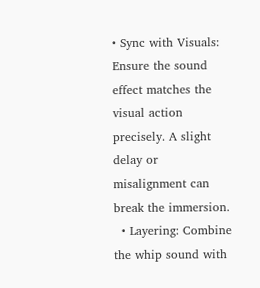• Sync with Visuals: Ensure the sound effect matches the visual action precisely. A slight delay or misalignment can break the immersion.
  • Layering: Combine the whip sound with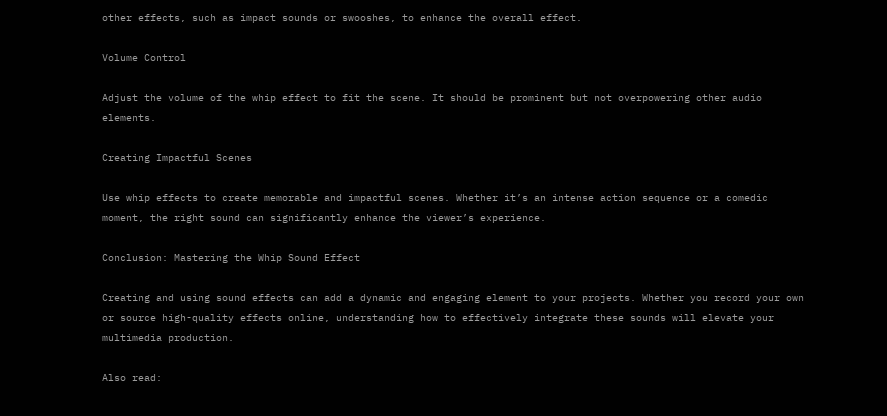other effects, such as impact sounds or swooshes, to enhance the overall effect.

Volume Control

Adjust the volume of the whip effect to fit the scene. It should be prominent but not overpowering other audio elements.

Creating Impactful Scenes

Use whip effects to create memorable and impactful scenes. Whether it’s an intense action sequence or a comedic moment, the right sound can significantly enhance the viewer’s experience.

Conclusion: Mastering the Whip Sound Effect

Creating and using sound effects can add a dynamic and engaging element to your projects. Whether you record your own or source high-quality effects online, understanding how to effectively integrate these sounds will elevate your multimedia production.

Also read: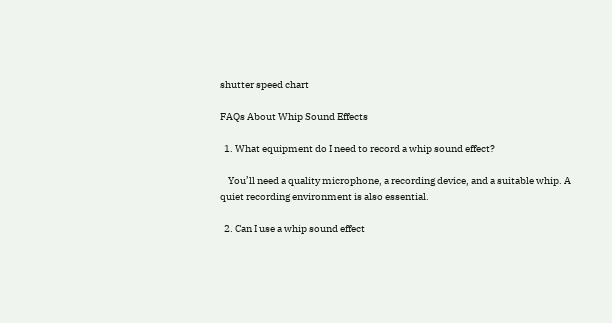shutter speed chart

FAQs About Whip Sound Effects

  1. What equipment do I need to record a whip sound effect?

    You’ll need a quality microphone, a recording device, and a suitable whip. A quiet recording environment is also essential.

  2. Can I use a whip sound effect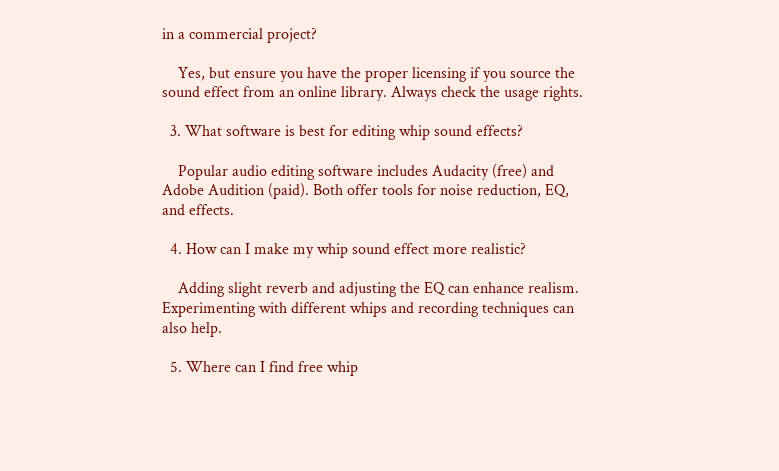in a commercial project?

    Yes, but ensure you have the proper licensing if you source the sound effect from an online library. Always check the usage rights.

  3. What software is best for editing whip sound effects?

    Popular audio editing software includes Audacity (free) and Adobe Audition (paid). Both offer tools for noise reduction, EQ, and effects.

  4. How can I make my whip sound effect more realistic?

    Adding slight reverb and adjusting the EQ can enhance realism. Experimenting with different whips and recording techniques can also help.

  5. Where can I find free whip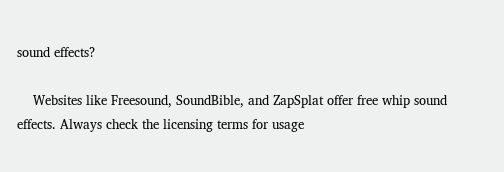sound effects?

    Websites like Freesound, SoundBible, and ZapSplat offer free whip sound effects. Always check the licensing terms for usage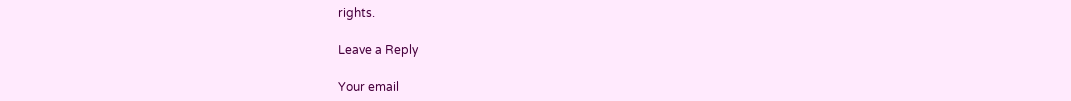rights.

Leave a Reply

Your email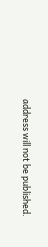address will not be published.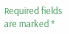Required fields are marked *